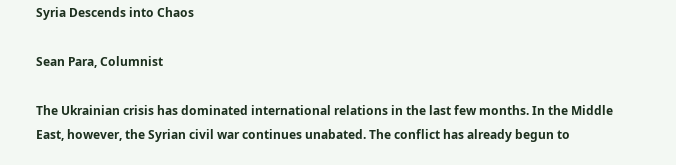Syria Descends into Chaos

Sean Para, Columnist

The Ukrainian crisis has dominated international relations in the last few months. In the Middle East, however, the Syrian civil war continues unabated. The conflict has already begun to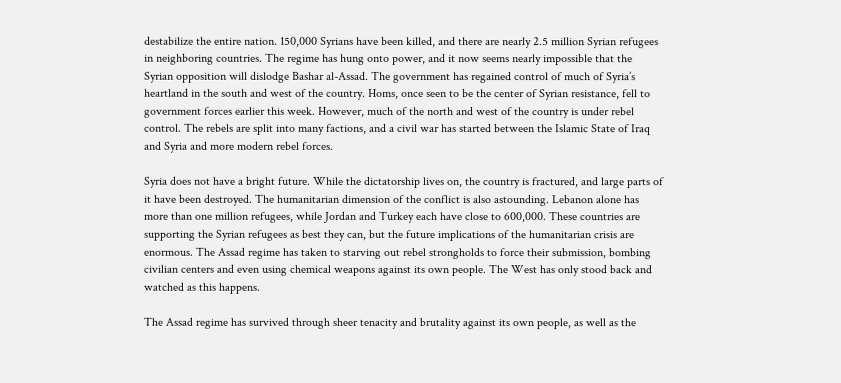destabilize the entire nation. 150,000 Syrians have been killed, and there are nearly 2.5 million Syrian refugees in neighboring countries. The regime has hung onto power, and it now seems nearly impossible that the Syrian opposition will dislodge Bashar al-Assad. The government has regained control of much of Syria’s heartland in the south and west of the country. Homs, once seen to be the center of Syrian resistance, fell to government forces earlier this week. However, much of the north and west of the country is under rebel control. The rebels are split into many factions, and a civil war has started between the Islamic State of Iraq and Syria and more modern rebel forces.

Syria does not have a bright future. While the dictatorship lives on, the country is fractured, and large parts of it have been destroyed. The humanitarian dimension of the conflict is also astounding. Lebanon alone has more than one million refugees, while Jordan and Turkey each have close to 600,000. These countries are supporting the Syrian refugees as best they can, but the future implications of the humanitarian crisis are enormous. The Assad regime has taken to starving out rebel strongholds to force their submission, bombing civilian centers and even using chemical weapons against its own people. The West has only stood back and watched as this happens.

The Assad regime has survived through sheer tenacity and brutality against its own people, as well as the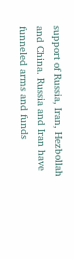support of Russia, Iran, Hezbollah and China. Russia and Iran have funneled arms and funds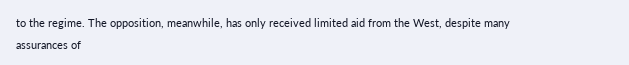to the regime. The opposition, meanwhile, has only received limited aid from the West, despite many assurances of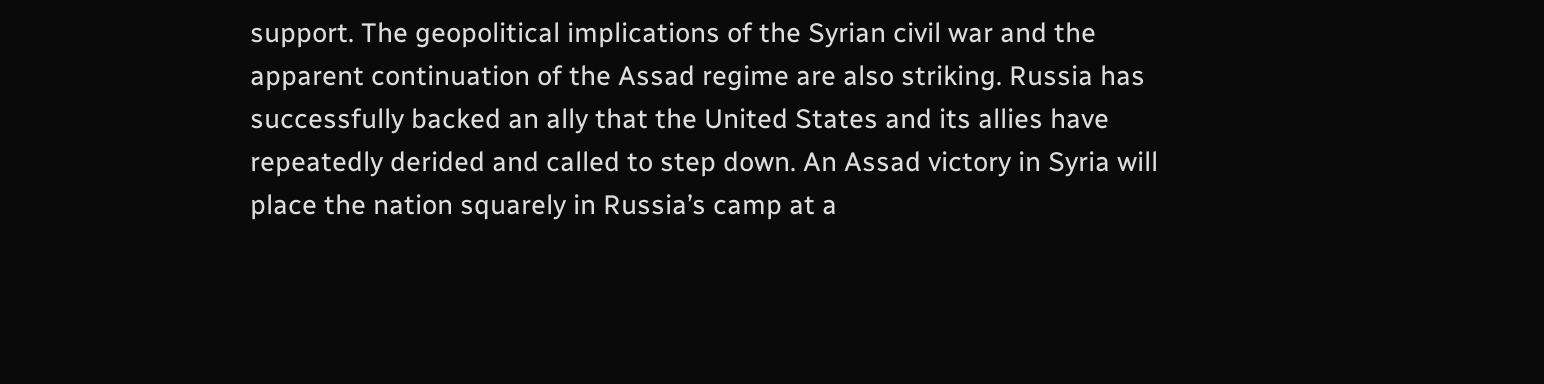support. The geopolitical implications of the Syrian civil war and the apparent continuation of the Assad regime are also striking. Russia has successfully backed an ally that the United States and its allies have repeatedly derided and called to step down. An Assad victory in Syria will place the nation squarely in Russia’s camp at a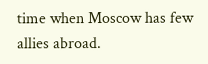time when Moscow has few allies abroad.